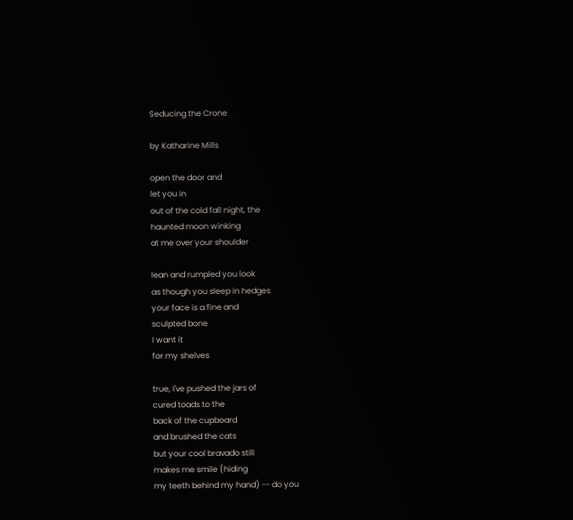Seducing the Crone

by Katharine Mills

open the door and
let you in
out of the cold fall night, the
haunted moon winking
at me over your shoulder

lean and rumpled you look
as though you sleep in hedges
your face is a fine and
sculpted bone
I want it
for my shelves

true, I've pushed the jars of
cured toads to the
back of the cupboard
and brushed the cats
but your cool bravado still
makes me smile (hiding
my teeth behind my hand) -- do you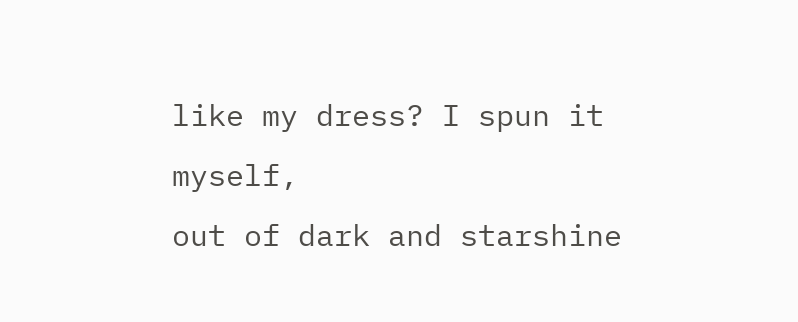like my dress? I spun it myself,
out of dark and starshine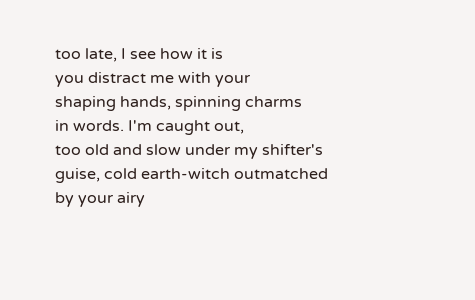too late, I see how it is
you distract me with your
shaping hands, spinning charms
in words. I'm caught out,
too old and slow under my shifter's
guise, cold earth-witch outmatched
by your airy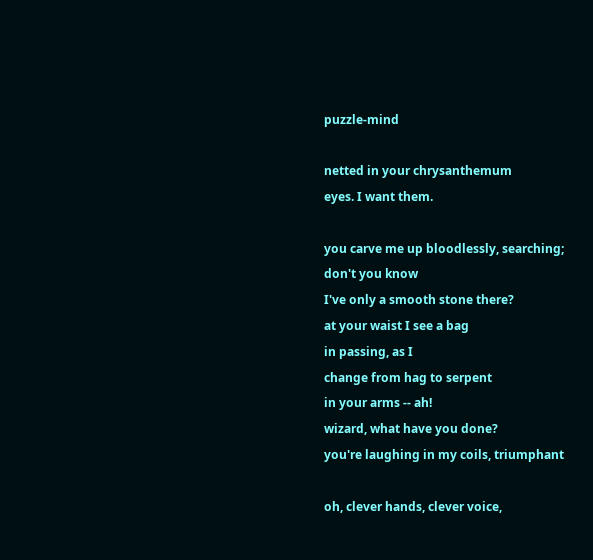puzzle-mind

netted in your chrysanthemum
eyes. I want them.

you carve me up bloodlessly, searching;
don't you know
I've only a smooth stone there?
at your waist I see a bag
in passing, as I
change from hag to serpent
in your arms -- ah!
wizard, what have you done?
you're laughing in my coils, triumphant

oh, clever hands, clever voice,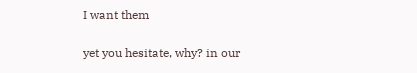I want them

yet you hesitate, why? in our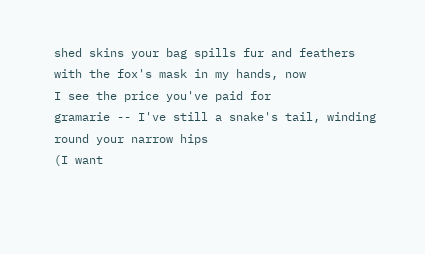shed skins your bag spills fur and feathers
with the fox's mask in my hands, now
I see the price you've paid for
gramarie -- I've still a snake's tail, winding
round your narrow hips
(I want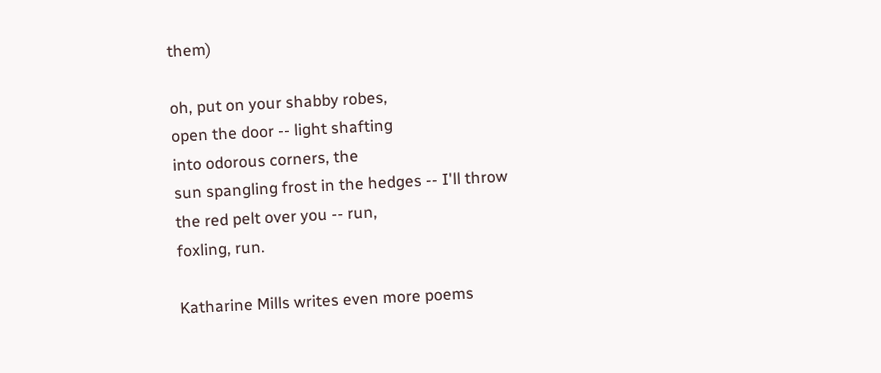them)

oh, put on your shabby robes,
open the door -- light shafting
into odorous corners, the
sun spangling frost in the hedges -- I'll throw
the red pelt over you -- run,
foxling, run.

Katharine Mills writes even more poems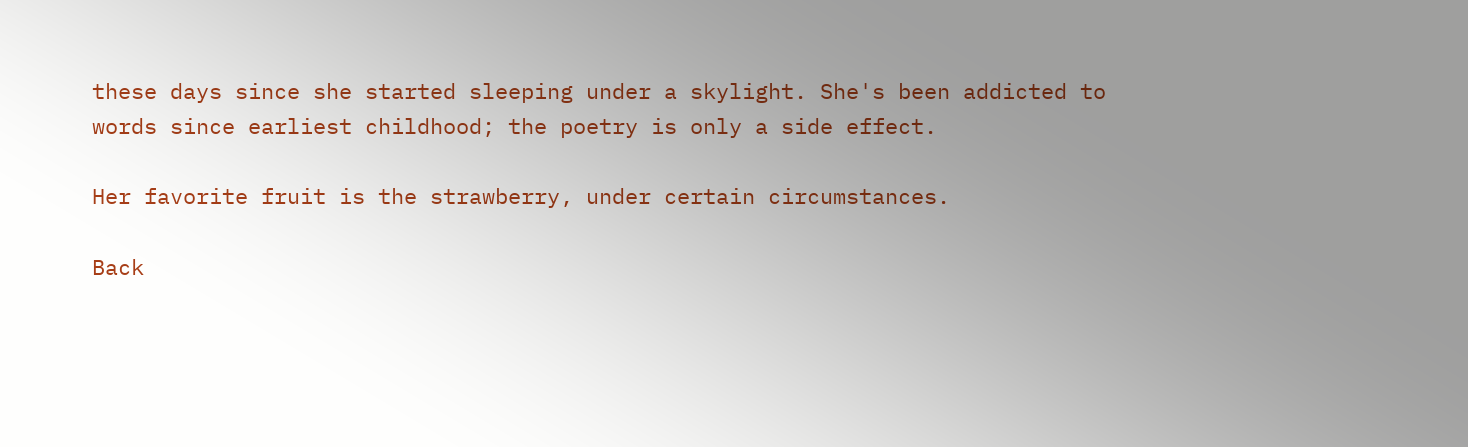these days since she started sleeping under a skylight. She's been addicted to words since earliest childhood; the poetry is only a side effect.

Her favorite fruit is the strawberry, under certain circumstances.

Back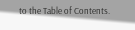to the Table of Contents.